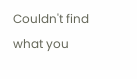Couldn't find what you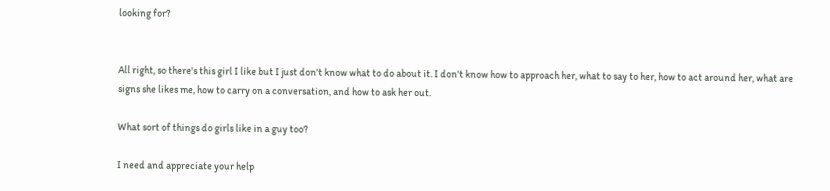looking for?


All right, so there's this girl I like but I just don't know what to do about it. I don't know how to approach her, what to say to her, how to act around her, what are signs she likes me, how to carry on a conversation, and how to ask her out.

What sort of things do girls like in a guy too?

I need and appreciate your help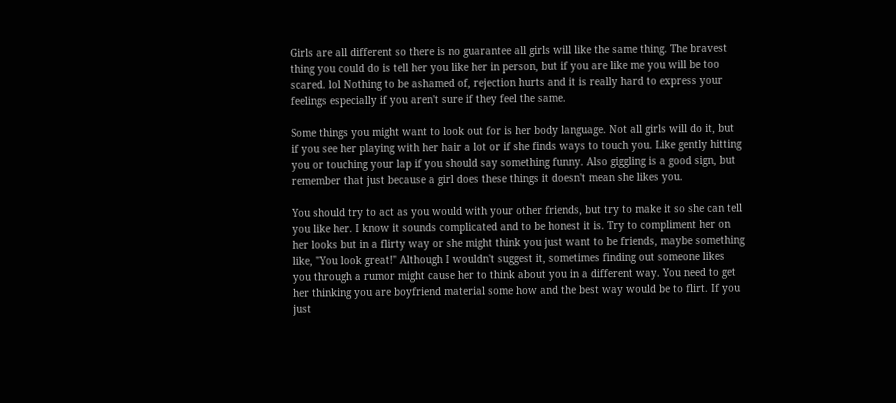Girls are all different so there is no guarantee all girls will like the same thing. The bravest thing you could do is tell her you like her in person, but if you are like me you will be too scared. lol Nothing to be ashamed of, rejection hurts and it is really hard to express your feelings especially if you aren't sure if they feel the same.

Some things you might want to look out for is her body language. Not all girls will do it, but if you see her playing with her hair a lot or if she finds ways to touch you. Like gently hitting you or touching your lap if you should say something funny. Also giggling is a good sign, but remember that just because a girl does these things it doesn't mean she likes you.

You should try to act as you would with your other friends, but try to make it so she can tell you like her. I know it sounds complicated and to be honest it is. Try to compliment her on her looks but in a flirty way or she might think you just want to be friends, maybe something like, "You look great!" Although I wouldn't suggest it, sometimes finding out someone likes you through a rumor might cause her to think about you in a different way. You need to get her thinking you are boyfriend material some how and the best way would be to flirt. If you just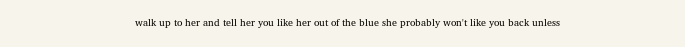walk up to her and tell her you like her out of the blue she probably won't like you back unless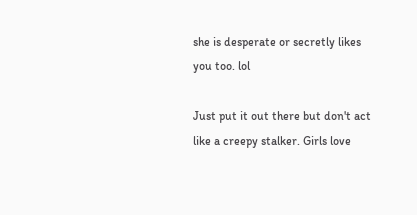she is desperate or secretly likes you too. lol

Just put it out there but don't act like a creepy stalker. Girls love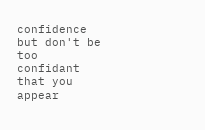confidence but don't be too confidant that you appear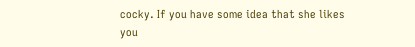cocky. If you have some idea that she likes you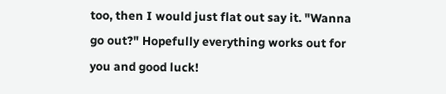too, then I would just flat out say it. "Wanna go out?" Hopefully everything works out for you and good luck!